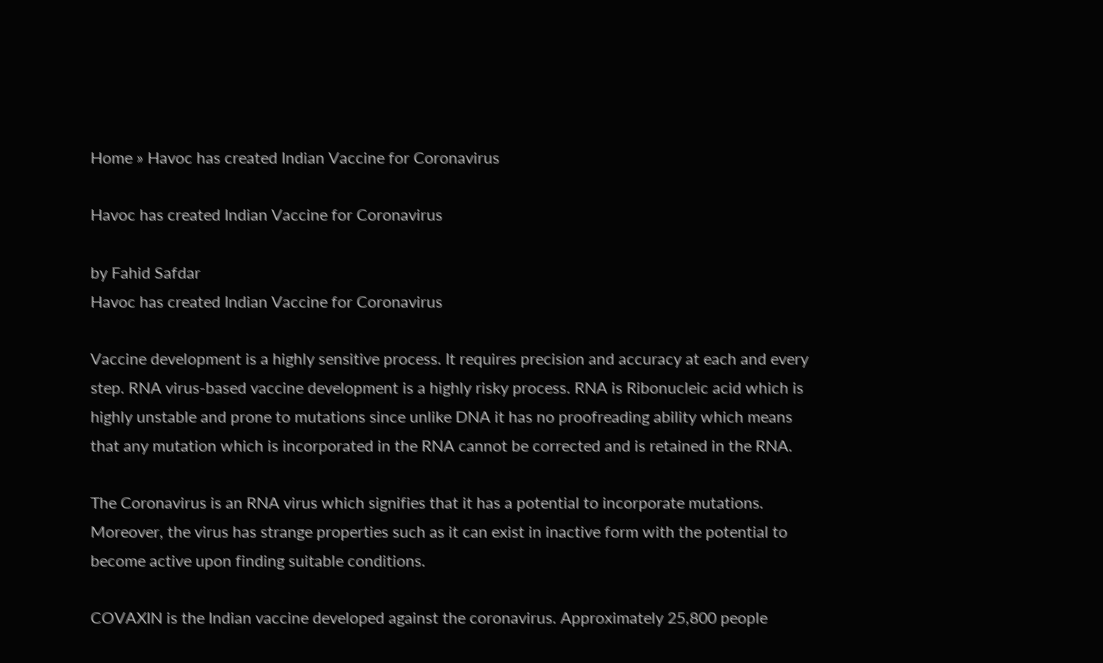Home » Havoc has created Indian Vaccine for Coronavirus

Havoc has created Indian Vaccine for Coronavirus

by Fahid Safdar
Havoc has created Indian Vaccine for Coronavirus

Vaccine development is a highly sensitive process. It requires precision and accuracy at each and every step. RNA virus-based vaccine development is a highly risky process. RNA is Ribonucleic acid which is highly unstable and prone to mutations since unlike DNA it has no proofreading ability which means that any mutation which is incorporated in the RNA cannot be corrected and is retained in the RNA.

The Coronavirus is an RNA virus which signifies that it has a potential to incorporate mutations. Moreover, the virus has strange properties such as it can exist in inactive form with the potential to become active upon finding suitable conditions.

COVAXIN is the Indian vaccine developed against the coronavirus. Approximately 25,800 people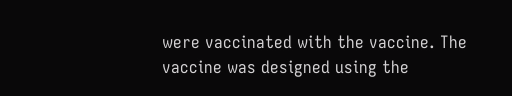were vaccinated with the vaccine. The vaccine was designed using the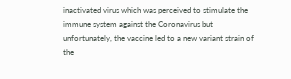inactivated virus which was perceived to stimulate the immune system against the Coronavirus but unfortunately, the vaccine led to a new variant strain of the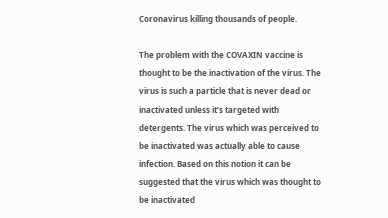Coronavirus killing thousands of people.

The problem with the COVAXIN vaccine is thought to be the inactivation of the virus. The virus is such a particle that is never dead or inactivated unless it’s targeted with detergents. The virus which was perceived to be inactivated was actually able to cause infection. Based on this notion it can be suggested that the virus which was thought to be inactivated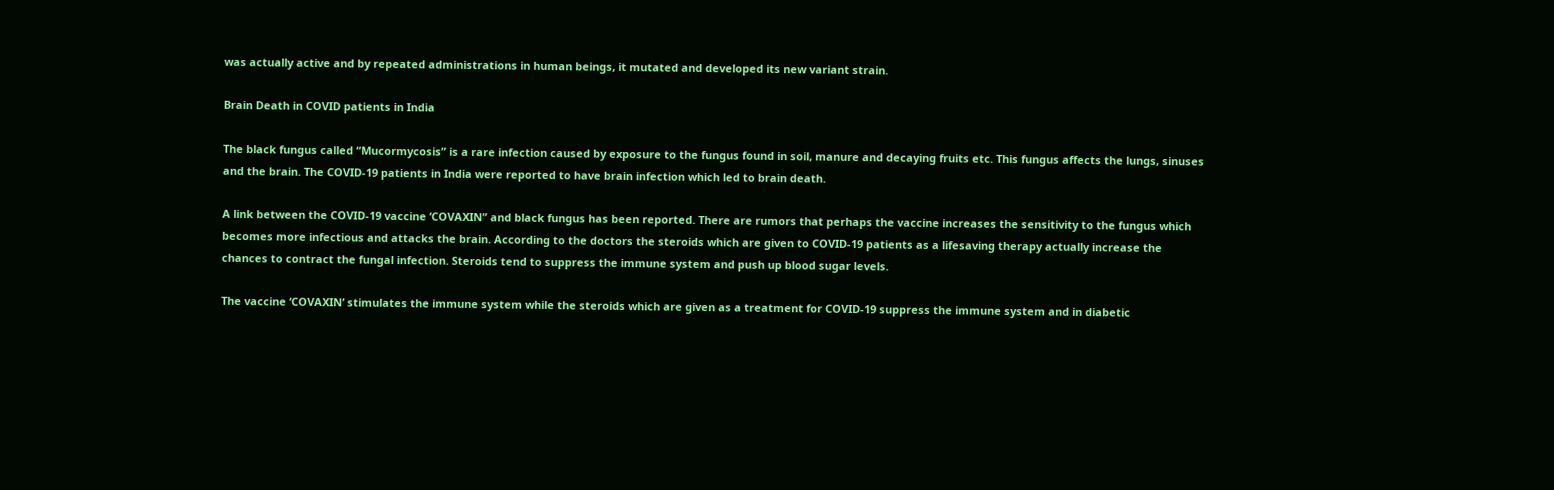was actually active and by repeated administrations in human beings, it mutated and developed its new variant strain.

Brain Death in COVID patients in India

The black fungus called “Mucormycosis” is a rare infection caused by exposure to the fungus found in soil, manure and decaying fruits etc. This fungus affects the lungs, sinuses and the brain. The COVID-19 patients in India were reported to have brain infection which led to brain death.

A link between the COVID-19 vaccine ‘COVAXIN” and black fungus has been reported. There are rumors that perhaps the vaccine increases the sensitivity to the fungus which becomes more infectious and attacks the brain. According to the doctors the steroids which are given to COVID-19 patients as a lifesaving therapy actually increase the chances to contract the fungal infection. Steroids tend to suppress the immune system and push up blood sugar levels.

The vaccine ‘COVAXIN’ stimulates the immune system while the steroids which are given as a treatment for COVID-19 suppress the immune system and in diabetic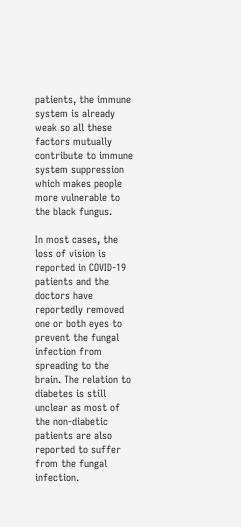patients, the immune system is already weak so all these factors mutually contribute to immune system suppression which makes people more vulnerable to the black fungus.

In most cases, the loss of vision is reported in COVID-19 patients and the doctors have reportedly removed one or both eyes to prevent the fungal infection from spreading to the brain. The relation to diabetes is still unclear as most of the non-diabetic patients are also reported to suffer from the fungal infection.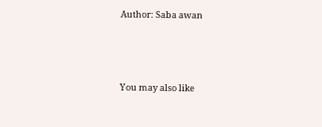Author: Saba awan




You may also like